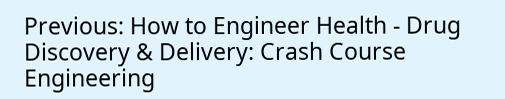Previous: How to Engineer Health - Drug Discovery & Delivery: Crash Course Engineering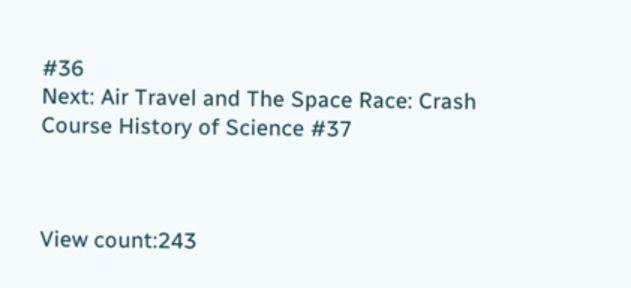#36
Next: Air Travel and The Space Race: Crash Course History of Science #37



View count:243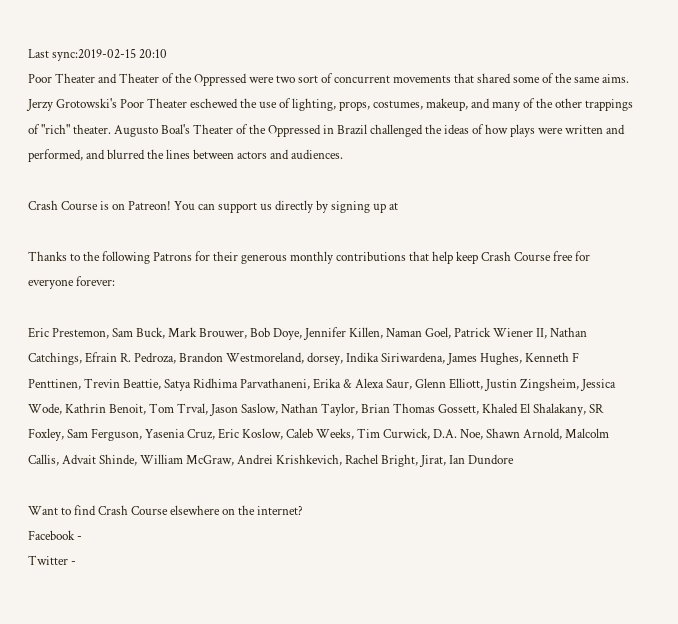Last sync:2019-02-15 20:10
Poor Theater and Theater of the Oppressed were two sort of concurrent movements that shared some of the same aims. Jerzy Grotowski's Poor Theater eschewed the use of lighting, props, costumes, makeup, and many of the other trappings of "rich" theater. Augusto Boal's Theater of the Oppressed in Brazil challenged the ideas of how plays were written and performed, and blurred the lines between actors and audiences.

Crash Course is on Patreon! You can support us directly by signing up at

Thanks to the following Patrons for their generous monthly contributions that help keep Crash Course free for everyone forever:

Eric Prestemon, Sam Buck, Mark Brouwer, Bob Doye, Jennifer Killen, Naman Goel, Patrick Wiener II, Nathan Catchings, Efrain R. Pedroza, Brandon Westmoreland, dorsey, Indika Siriwardena, James Hughes, Kenneth F Penttinen, Trevin Beattie, Satya Ridhima Parvathaneni, Erika & Alexa Saur, Glenn Elliott, Justin Zingsheim, Jessica Wode, Kathrin Benoit, Tom Trval, Jason Saslow, Nathan Taylor, Brian Thomas Gossett, Khaled El Shalakany, SR Foxley, Sam Ferguson, Yasenia Cruz, Eric Koslow, Caleb Weeks, Tim Curwick, D.A. Noe, Shawn Arnold, Malcolm Callis, Advait Shinde, William McGraw, Andrei Krishkevich, Rachel Bright, Jirat, Ian Dundore

Want to find Crash Course elsewhere on the internet?
Facebook -
Twitter -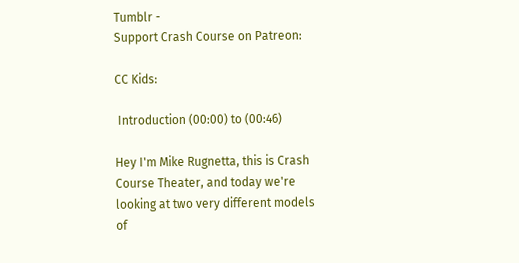Tumblr -
Support Crash Course on Patreon:

CC Kids:

 Introduction (00:00) to (00:46)

Hey I'm Mike Rugnetta, this is Crash Course Theater, and today we're looking at two very different models of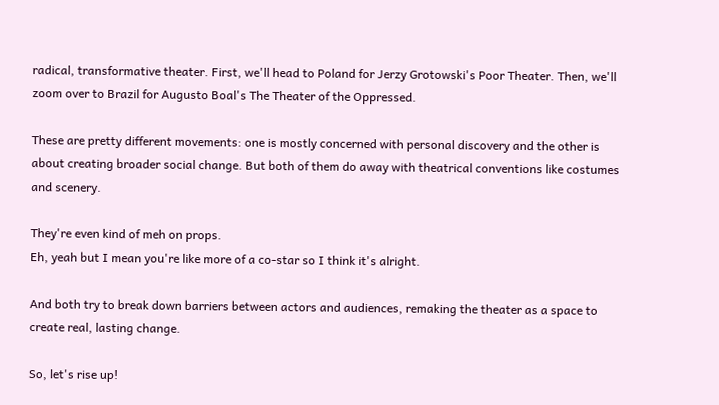radical, transformative theater. First, we'll head to Poland for Jerzy Grotowski's Poor Theater. Then, we'll zoom over to Brazil for Augusto Boal's The Theater of the Oppressed.

These are pretty different movements: one is mostly concerned with personal discovery and the other is about creating broader social change. But both of them do away with theatrical conventions like costumes and scenery.

They're even kind of meh on props.
Eh, yeah but I mean you're like more of a co-star so I think it's alright.

And both try to break down barriers between actors and audiences, remaking the theater as a space to create real, lasting change.

So, let's rise up!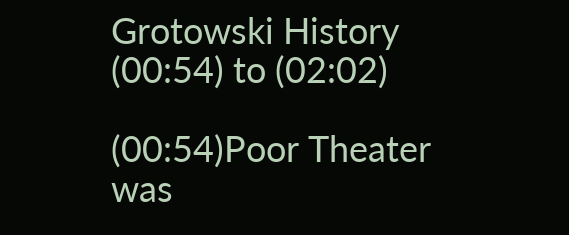Grotowski History (00:54) to (02:02)

(00:54)Poor Theater was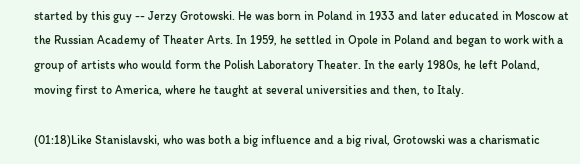started by this guy -- Jerzy Grotowski. He was born in Poland in 1933 and later educated in Moscow at the Russian Academy of Theater Arts. In 1959, he settled in Opole in Poland and began to work with a group of artists who would form the Polish Laboratory Theater. In the early 1980s, he left Poland, moving first to America, where he taught at several universities and then, to Italy.

(01:18)Like Stanislavski, who was both a big influence and a big rival, Grotowski was a charismatic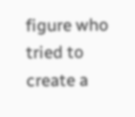figure who tried to create a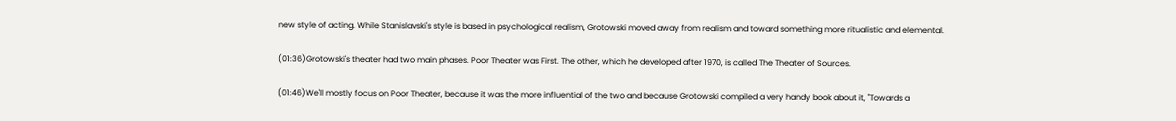new style of acting. While Stanislavski's style is based in psychological realism, Grotowski moved away from realism and toward something more ritualistic and elemental.

(01:36)Grotowski's theater had two main phases. Poor Theater was First. The other, which he developed after 1970, is called The Theater of Sources.

(01:46)We'll mostly focus on Poor Theater, because it was the more influential of the two and because Grotowski compiled a very handy book about it, "Towards a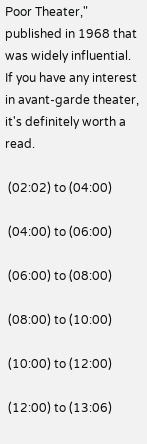Poor Theater," published in 1968 that was widely influential. If you have any interest in avant-garde theater, it's definitely worth a read.

 (02:02) to (04:00)

 (04:00) to (06:00)

 (06:00) to (08:00)

 (08:00) to (10:00)

 (10:00) to (12:00)

 (12:00) to (13:06)